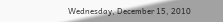Wednesday, December 15, 2010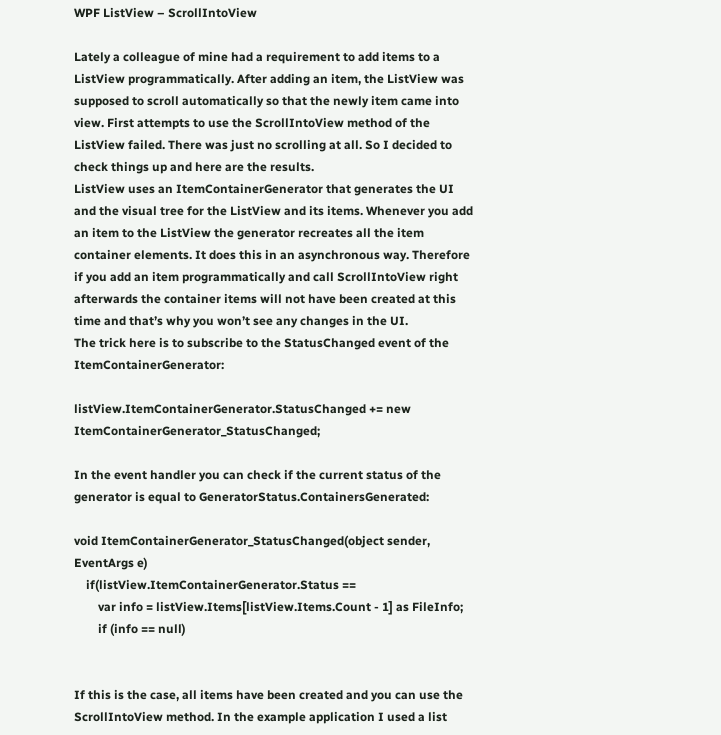WPF ListView – ScrollIntoView

Lately a colleague of mine had a requirement to add items to a ListView programmatically. After adding an item, the ListView was supposed to scroll automatically so that the newly item came into view. First attempts to use the ScrollIntoView method of the ListView failed. There was just no scrolling at all. So I decided to check things up and here are the results.
ListView uses an ItemContainerGenerator that generates the UI and the visual tree for the ListView and its items. Whenever you add an item to the ListView the generator recreates all the item container elements. It does this in an asynchronous way. Therefore if you add an item programmatically and call ScrollIntoView right afterwards the container items will not have been created at this time and that’s why you won’t see any changes in the UI.
The trick here is to subscribe to the StatusChanged event of the ItemContainerGenerator:

listView.ItemContainerGenerator.StatusChanged += new ItemContainerGenerator_StatusChanged;

In the event handler you can check if the current status of the generator is equal to GeneratorStatus.ContainersGenerated:

void ItemContainerGenerator_StatusChanged(object sender, EventArgs e)
    if(listView.ItemContainerGenerator.Status ==
        var info = listView.Items[listView.Items.Count - 1] as FileInfo;
        if (info == null)


If this is the case, all items have been created and you can use the ScrollIntoView method. In the example application I used a list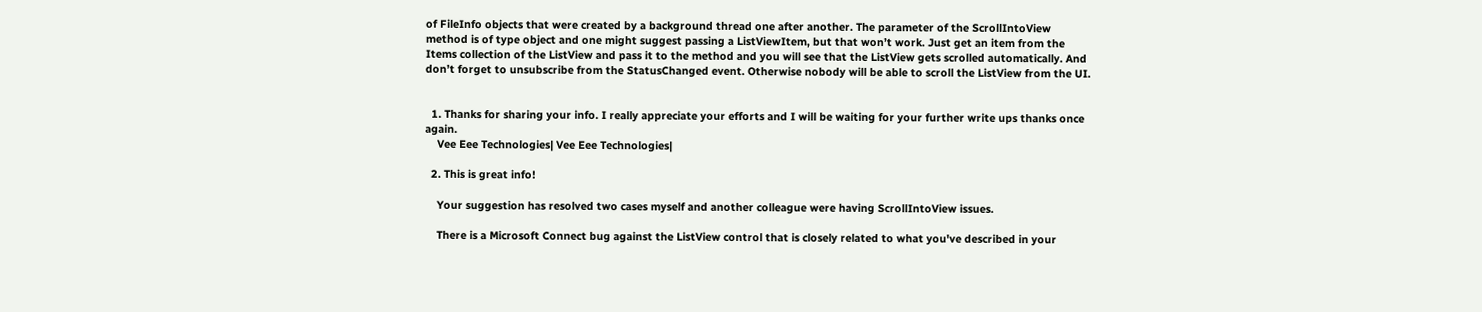of FileInfo objects that were created by a background thread one after another. The parameter of the ScrollIntoView method is of type object and one might suggest passing a ListViewItem, but that won’t work. Just get an item from the Items collection of the ListView and pass it to the method and you will see that the ListView gets scrolled automatically. And don’t forget to unsubscribe from the StatusChanged event. Otherwise nobody will be able to scroll the ListView from the UI.


  1. Thanks for sharing your info. I really appreciate your efforts and I will be waiting for your further write ups thanks once again.
    Vee Eee Technologies| Vee Eee Technologies|

  2. This is great info!

    Your suggestion has resolved two cases myself and another colleague were having ScrollIntoView issues.

    There is a Microsoft Connect bug against the ListView control that is closely related to what you've described in your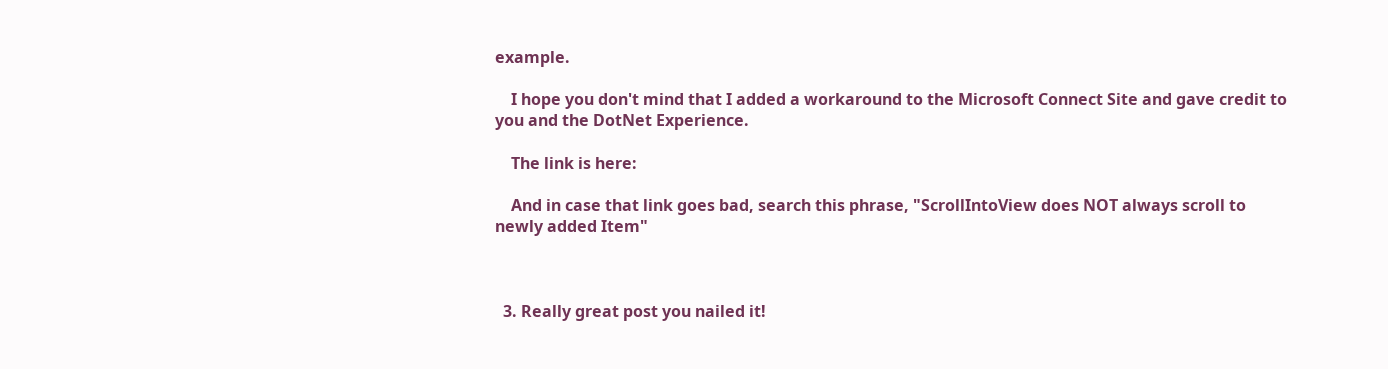example.

    I hope you don't mind that I added a workaround to the Microsoft Connect Site and gave credit to you and the DotNet Experience.

    The link is here:

    And in case that link goes bad, search this phrase, "ScrollIntoView does NOT always scroll to newly added Item"



  3. Really great post you nailed it!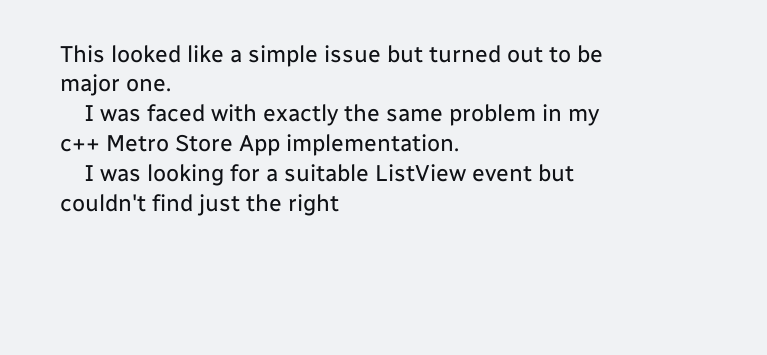This looked like a simple issue but turned out to be major one.
    I was faced with exactly the same problem in my c++ Metro Store App implementation.
    I was looking for a suitable ListView event but couldn't find just the right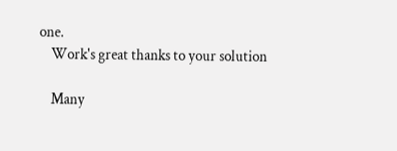one.
    Work's great thanks to your solution

    Many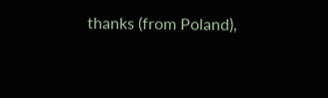thanks (from Poland),